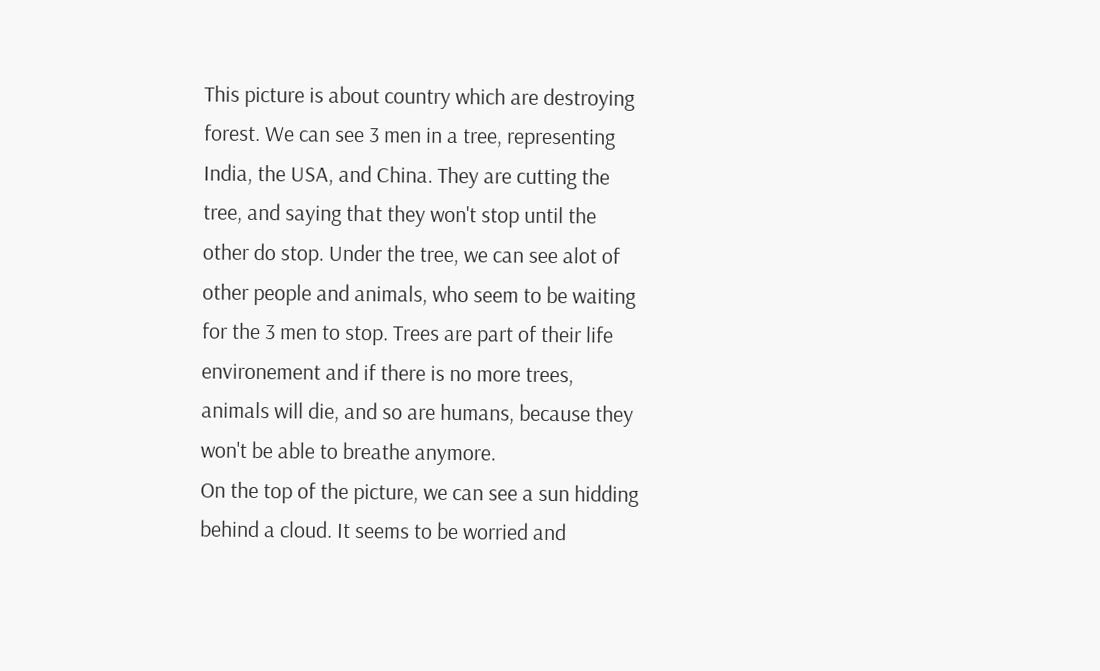This picture is about country which are destroying forest. We can see 3 men in a tree, representing India, the USA, and China. They are cutting the tree, and saying that they won't stop until the other do stop. Under the tree, we can see alot of other people and animals, who seem to be waiting for the 3 men to stop. Trees are part of their life environement and if there is no more trees, animals will die, and so are humans, because they won't be able to breathe anymore.
On the top of the picture, we can see a sun hidding behind a cloud. It seems to be worried and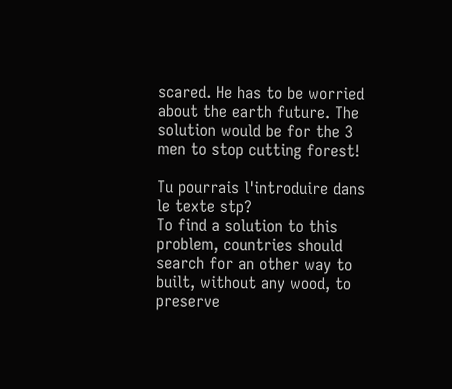scared. He has to be worried about the earth future. The solution would be for the 3 men to stop cutting forest!

Tu pourrais l'introduire dans le texte stp?
To find a solution to this problem, countries should search for an other way to built, without any wood, to preserve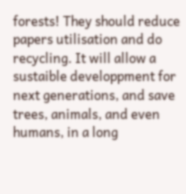forests! They should reduce papers utilisation and do recycling. It will allow a sustaible developpment for next generations, and save trees, animals, and even humans, in a long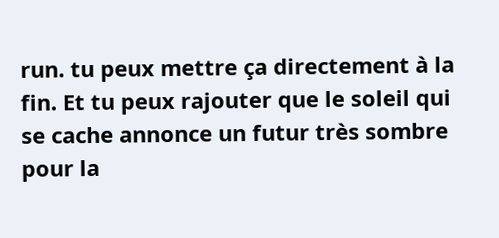run. tu peux mettre ça directement à la fin. Et tu peux rajouter que le soleil qui se cache annonce un futur très sombre pour la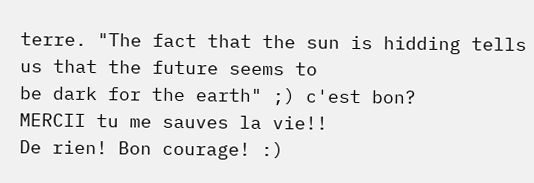terre. "The fact that the sun is hidding tells us that the future seems to
be dark for the earth" ;) c'est bon?
MERCII tu me sauves la vie!!
De rien! Bon courage! :)